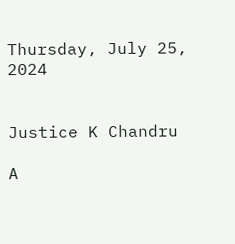Thursday, July 25, 2024


Justice K Chandru

A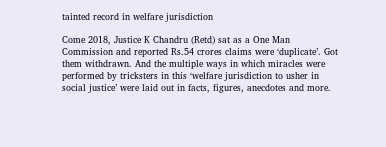tainted record in welfare jurisdiction

Come 2018, Justice K Chandru (Retd) sat as a One Man Commission and reported Rs.54 crores claims were ‘duplicate’. Got them withdrawn. And the multiple ways in which miracles were performed by tricksters in this ‘welfare jurisdiction to usher in social justice’ were laid out in facts, figures, anecdotes and more.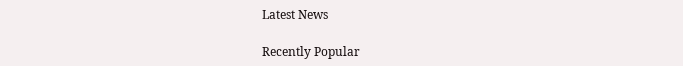Latest News

Recently Popular